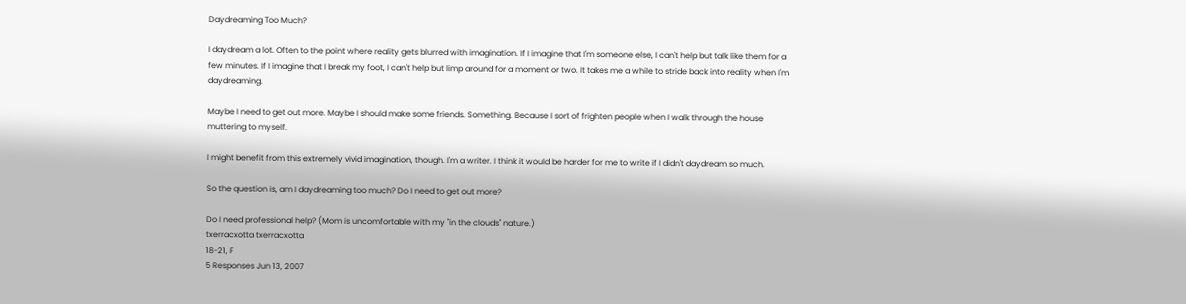Daydreaming Too Much?

I daydream a lot. Often to the point where reality gets blurred with imagination. If I imagine that I'm someone else, I can't help but talk like them for a few minutes. If I imagine that I break my foot, I can't help but limp around for a moment or two. It takes me a while to stride back into reality when I'm daydreaming.

Maybe I need to get out more. Maybe I should make some friends. Something. Because I sort of frighten people when I walk through the house muttering to myself.

I might benefit from this extremely vivid imagination, though. I'm a writer. I think it would be harder for me to write if I didn't daydream so much.

So the question is, am I daydreaming too much? Do I need to get out more?

Do I need professional help? (Mom is uncomfortable with my "in the clouds" nature.)
txerracxotta txerracxotta
18-21, F
5 Responses Jun 13, 2007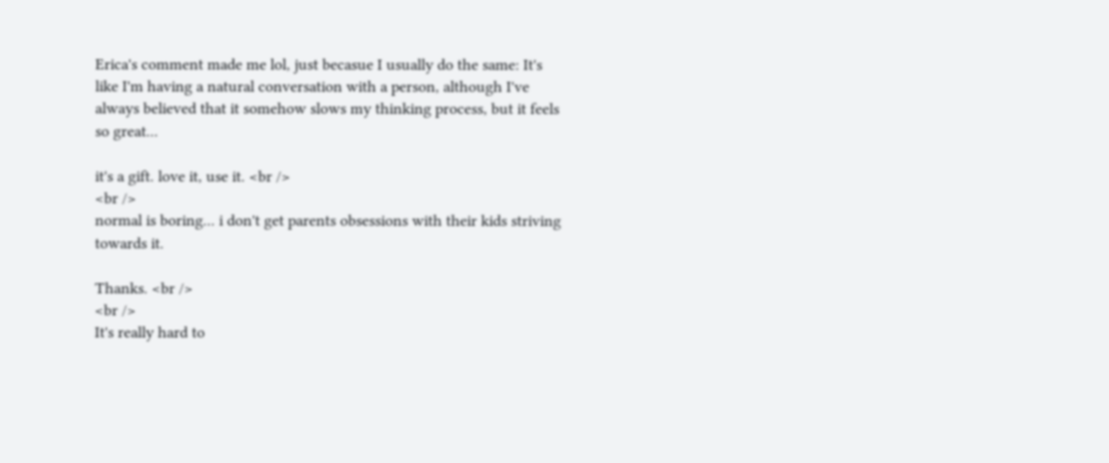Erica's comment made me lol, just becasue I usually do the same: It's like I'm having a natural conversation with a person, although I've always believed that it somehow slows my thinking process, but it feels so great...

it's a gift. love it, use it. <br />
<br />
normal is boring... i don't get parents obsessions with their kids striving towards it.

Thanks. <br />
<br />
It's really hard to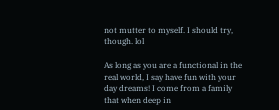not mutter to myself. I should try, though. lol

As long as you are a functional in the real world, I say have fun with your day dreams! I come from a family that when deep in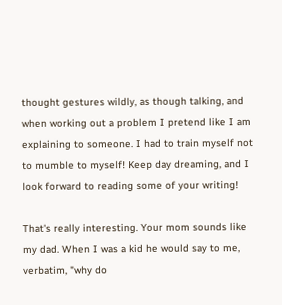thought gestures wildly, as though talking, and when working out a problem I pretend like I am explaining to someone. I had to train myself not to mumble to myself! Keep day dreaming, and I look forward to reading some of your writing!

That's really interesting. Your mom sounds like my dad. When I was a kid he would say to me, verbatim, "why do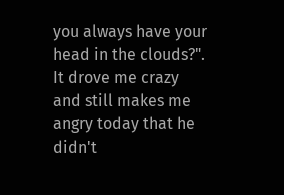you always have your head in the clouds?". It drove me crazy and still makes me angry today that he didn't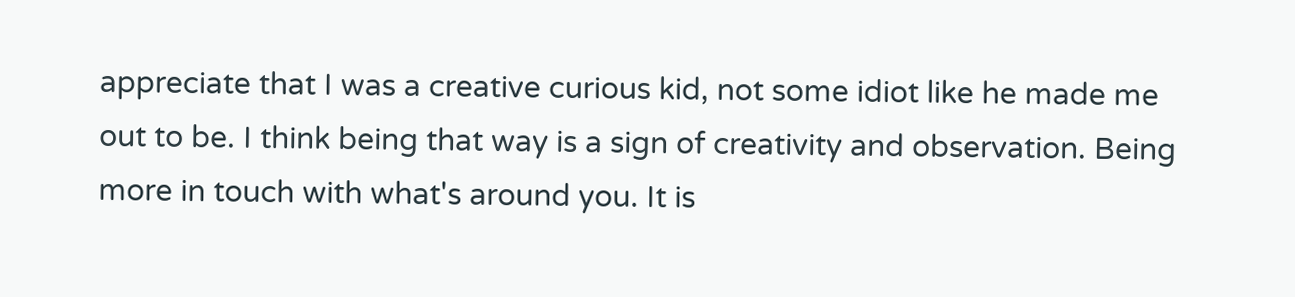appreciate that I was a creative curious kid, not some idiot like he made me out to be. I think being that way is a sign of creativity and observation. Being more in touch with what's around you. It is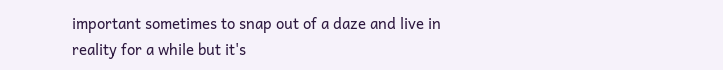important sometimes to snap out of a daze and live in reality for a while but it's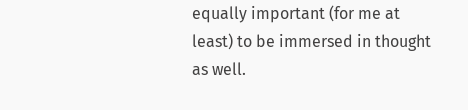equally important (for me at least) to be immersed in thought as well.